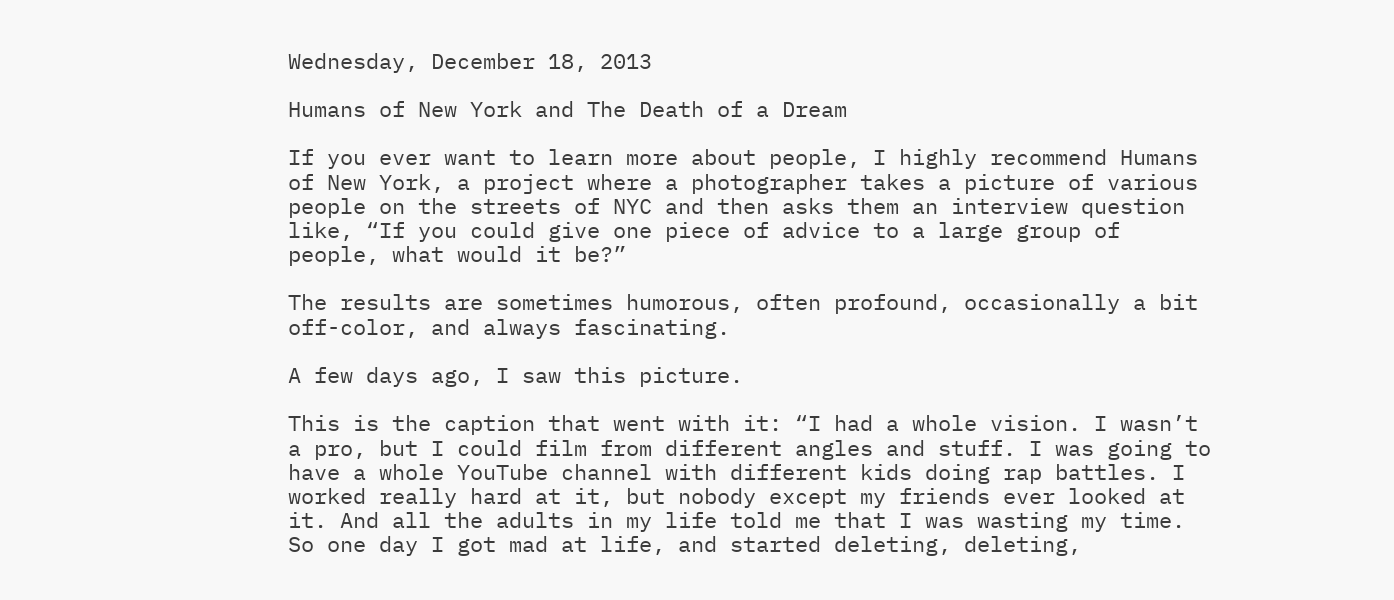Wednesday, December 18, 2013

Humans of New York and The Death of a Dream

If you ever want to learn more about people, I highly recommend Humans of New York, a project where a photographer takes a picture of various people on the streets of NYC and then asks them an interview question like, “If you could give one piece of advice to a large group of people, what would it be?”

The results are sometimes humorous, often profound, occasionally a bit off-color, and always fascinating.

A few days ago, I saw this picture.

This is the caption that went with it: “I had a whole vision. I wasn’t a pro, but I could film from different angles and stuff. I was going to have a whole YouTube channel with different kids doing rap battles. I worked really hard at it, but nobody except my friends ever looked at it. And all the adults in my life told me that I was wasting my time. So one day I got mad at life, and started deleting, deleting,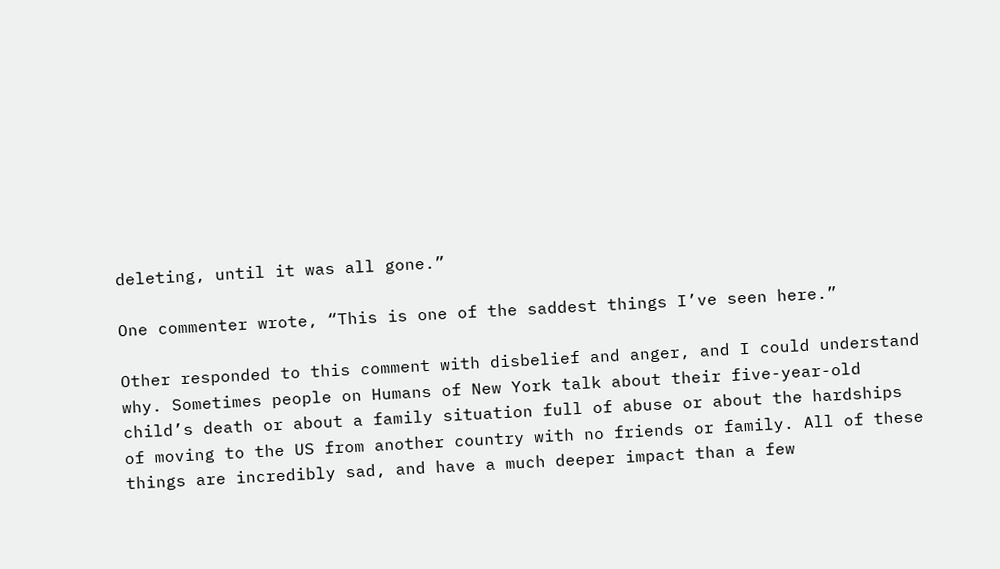deleting, until it was all gone.”

One commenter wrote, “This is one of the saddest things I’ve seen here.”

Other responded to this comment with disbelief and anger, and I could understand why. Sometimes people on Humans of New York talk about their five-year-old child’s death or about a family situation full of abuse or about the hardships of moving to the US from another country with no friends or family. All of these things are incredibly sad, and have a much deeper impact than a few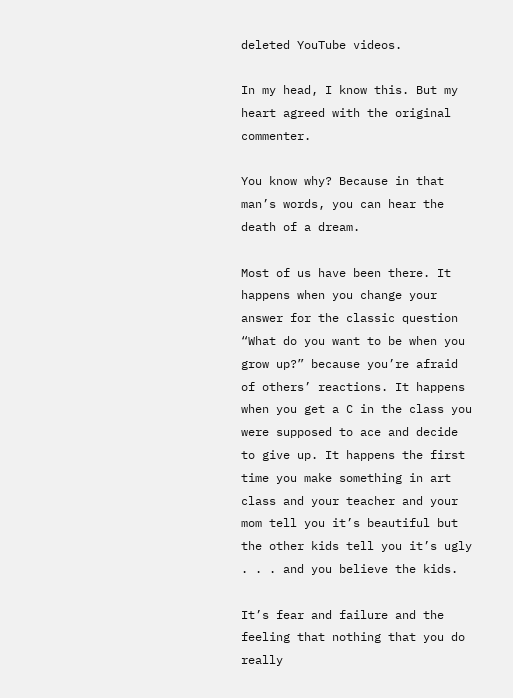deleted YouTube videos.

In my head, I know this. But my heart agreed with the original commenter.

You know why? Because in that man’s words, you can hear the death of a dream.

Most of us have been there. It happens when you change your answer for the classic question “What do you want to be when you grow up?” because you’re afraid of others’ reactions. It happens when you get a C in the class you were supposed to ace and decide to give up. It happens the first time you make something in art class and your teacher and your mom tell you it’s beautiful but the other kids tell you it’s ugly . . . and you believe the kids.

It’s fear and failure and the feeling that nothing that you do really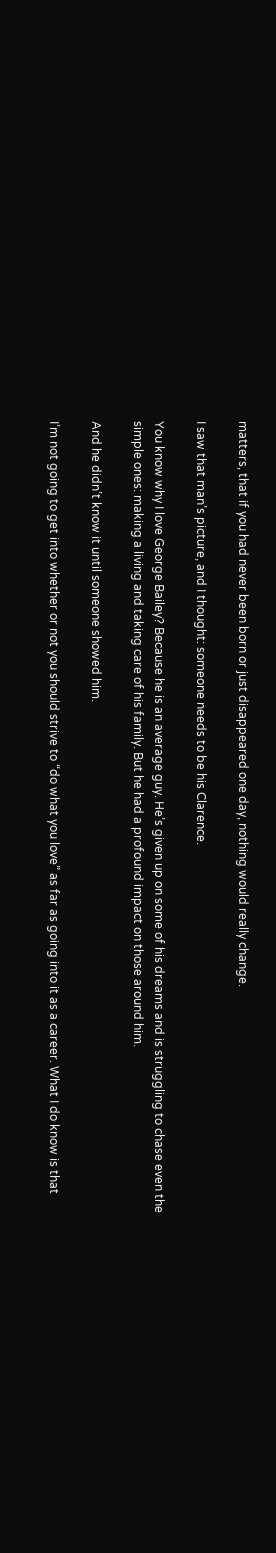matters, that if you had never been born or just disappeared one day, nothing would really change.

I saw that man’s picture, and I thought: someone needs to be his Clarence.

You know why I love George Bailey? Because he is an average guy. He’s given up on some of his dreams and is struggling to chase even the simple ones: making a living and taking care of his family. But he had a profound impact on those around him.

And he didn’t know it until someone showed him.

I’m not going to get into whether or not you should strive to “do what you love” as far as going into it as a career. What I do know is that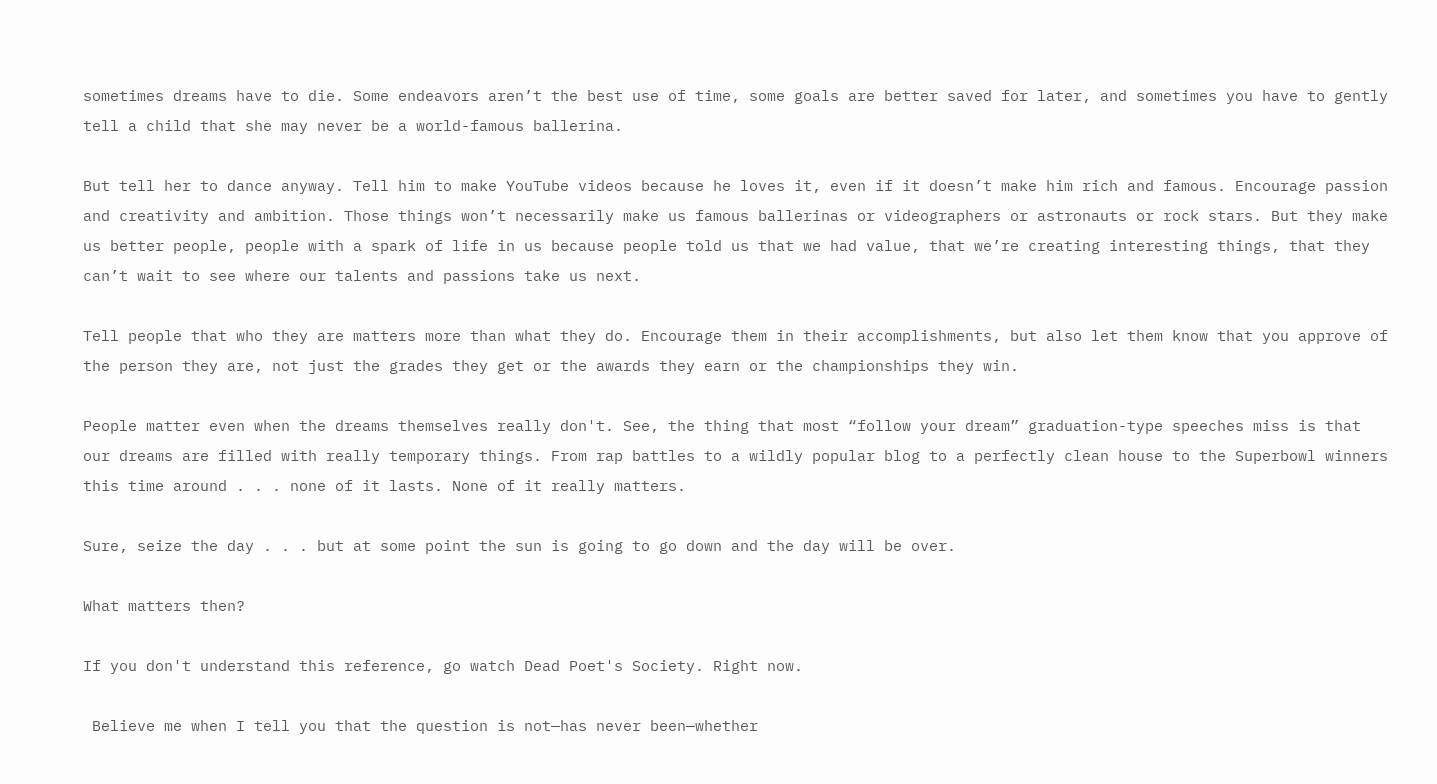sometimes dreams have to die. Some endeavors aren’t the best use of time, some goals are better saved for later, and sometimes you have to gently tell a child that she may never be a world-famous ballerina.

But tell her to dance anyway. Tell him to make YouTube videos because he loves it, even if it doesn’t make him rich and famous. Encourage passion and creativity and ambition. Those things won’t necessarily make us famous ballerinas or videographers or astronauts or rock stars. But they make us better people, people with a spark of life in us because people told us that we had value, that we’re creating interesting things, that they can’t wait to see where our talents and passions take us next.

Tell people that who they are matters more than what they do. Encourage them in their accomplishments, but also let them know that you approve of the person they are, not just the grades they get or the awards they earn or the championships they win.

People matter even when the dreams themselves really don't. See, the thing that most “follow your dream” graduation-type speeches miss is that our dreams are filled with really temporary things. From rap battles to a wildly popular blog to a perfectly clean house to the Superbowl winners this time around . . . none of it lasts. None of it really matters.

Sure, seize the day . . . but at some point the sun is going to go down and the day will be over.

What matters then?

If you don't understand this reference, go watch Dead Poet's Society. Right now.

 Believe me when I tell you that the question is not—has never been—whether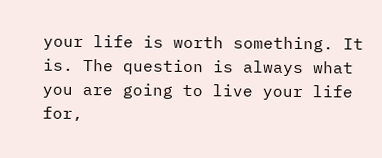your life is worth something. It is. The question is always what you are going to live your life for,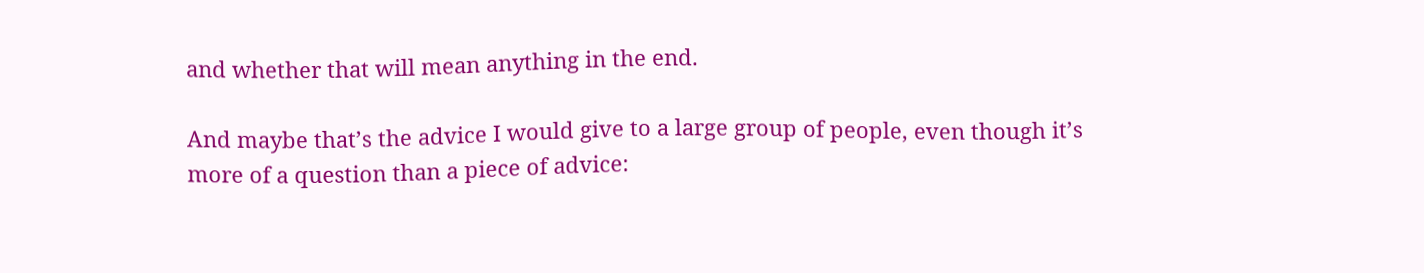and whether that will mean anything in the end.

And maybe that’s the advice I would give to a large group of people, even though it’s more of a question than a piece of advice: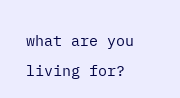what are you living for?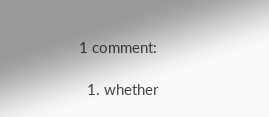1 comment:

  1. whether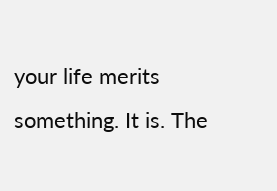your life merits something. It is. The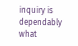inquiry is dependably what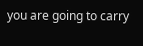you are going to carry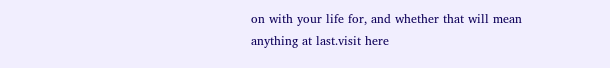on with your life for, and whether that will mean anything at last.visit here